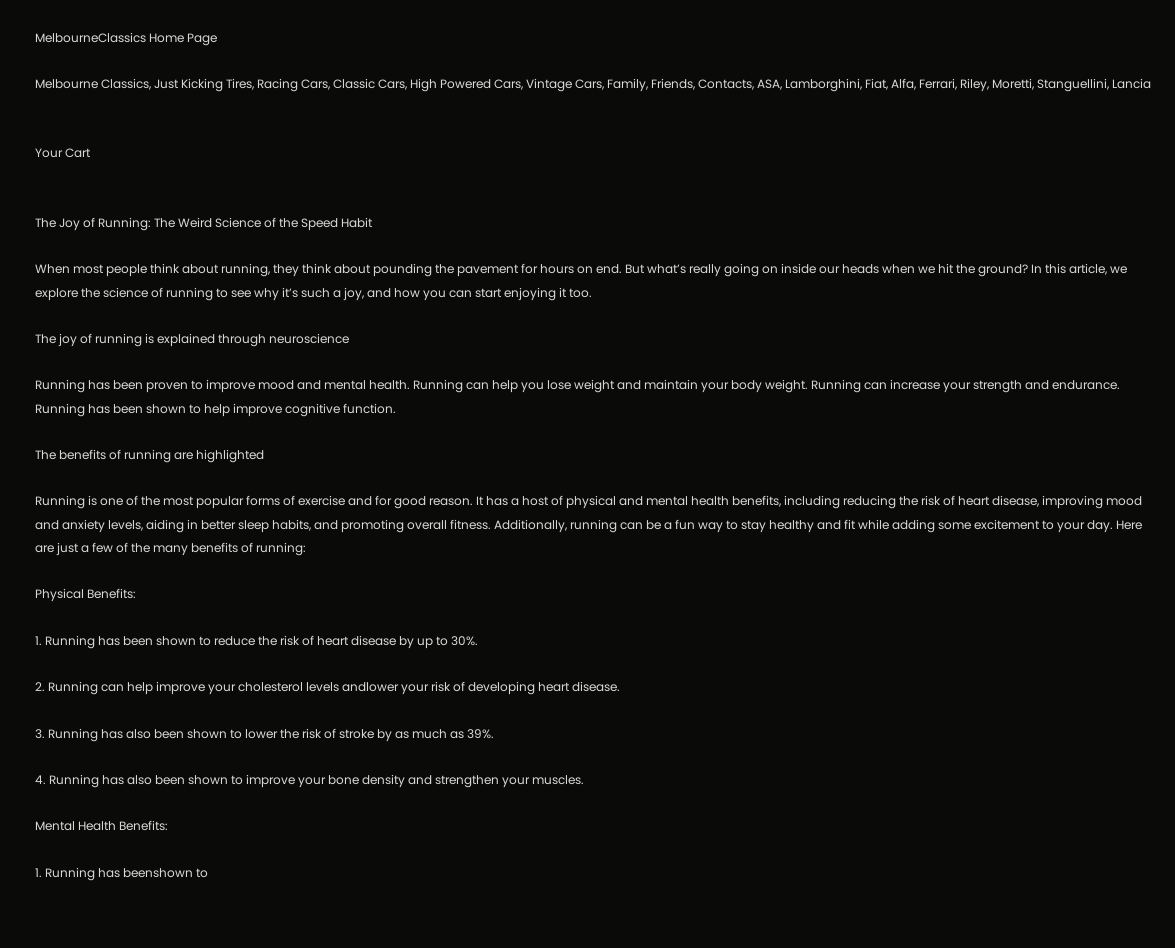MelbourneClassics Home Page

Melbourne Classics, Just Kicking Tires, Racing Cars, Classic Cars, High Powered Cars, Vintage Cars, Family, Friends, Contacts, ASA, Lamborghini, Fiat, Alfa, Ferrari, Riley, Moretti, Stanguellini, Lancia


Your Cart


The Joy of Running: The Weird Science of the Speed Habit

When most people think about running, they think about pounding the pavement for hours on end. But what’s really going on inside our heads when we hit the ground? In this article, we explore the science of running to see why it’s such a joy, and how you can start enjoying it too.

The joy of running is explained through neuroscience

Running has been proven to improve mood and mental health. Running can help you lose weight and maintain your body weight. Running can increase your strength and endurance. Running has been shown to help improve cognitive function.

The benefits of running are highlighted

Running is one of the most popular forms of exercise and for good reason. It has a host of physical and mental health benefits, including reducing the risk of heart disease, improving mood and anxiety levels, aiding in better sleep habits, and promoting overall fitness. Additionally, running can be a fun way to stay healthy and fit while adding some excitement to your day. Here are just a few of the many benefits of running:

Physical Benefits:

1. Running has been shown to reduce the risk of heart disease by up to 30%.

2. Running can help improve your cholesterol levels andlower your risk of developing heart disease.

3. Running has also been shown to lower the risk of stroke by as much as 39%.

4. Running has also been shown to improve your bone density and strengthen your muscles.

Mental Health Benefits:

1. Running has beenshown to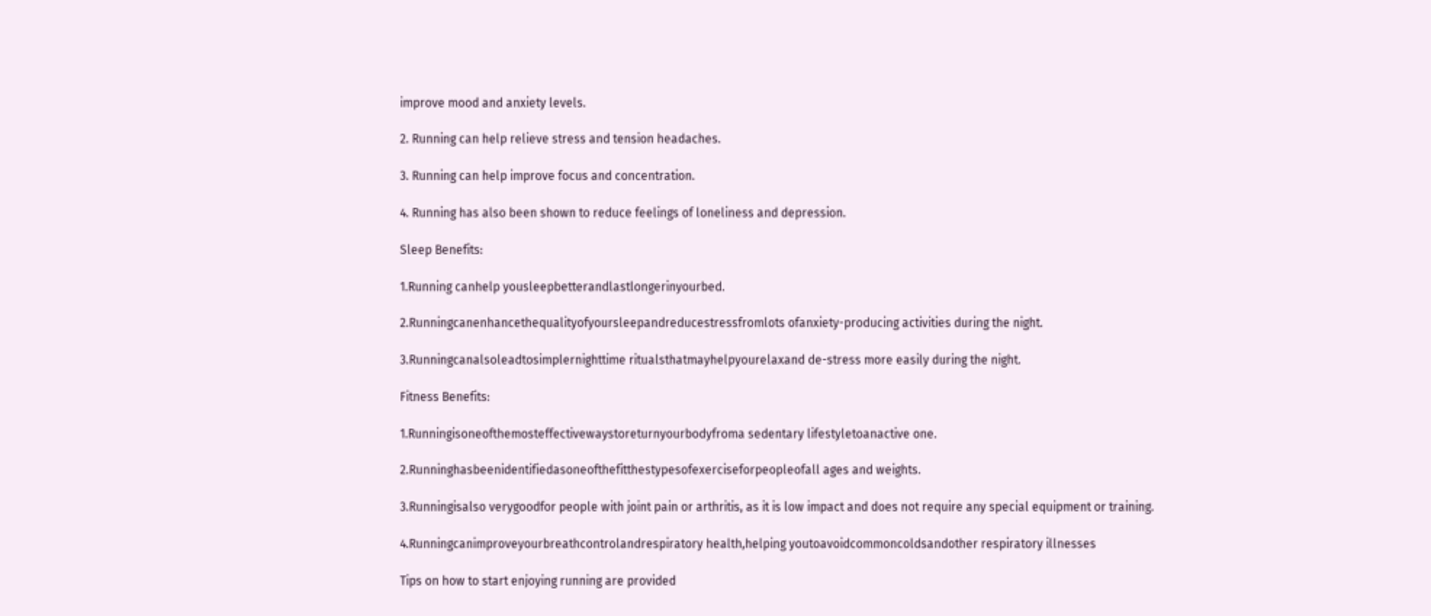improve mood and anxiety levels.

2. Running can help relieve stress and tension headaches.

3. Running can help improve focus and concentration.

4. Running has also been shown to reduce feelings of loneliness and depression.

Sleep Benefits:

1.Running canhelp yousleepbetterandlastlongerinyourbed.

2.Runningcanenhancethequalityofyoursleepandreducestressfromlots ofanxiety-producing activities during the night.

3.Runningcanalsoleadtosimplernighttime ritualsthatmayhelpyourelaxand de-stress more easily during the night.

Fitness Benefits:

1.Runningisoneofthemosteffectivewaystoreturnyourbodyfroma sedentary lifestyletoanactive one.

2.Runninghasbeenidentifiedasoneofthefitthestypesofexerciseforpeopleofall ages and weights.

3.Runningisalso verygoodfor people with joint pain or arthritis, as it is low impact and does not require any special equipment or training.

4.Runningcanimproveyourbreathcontrolandrespiratory health,helping youtoavoidcommoncoldsandother respiratory illnesses

Tips on how to start enjoying running are provided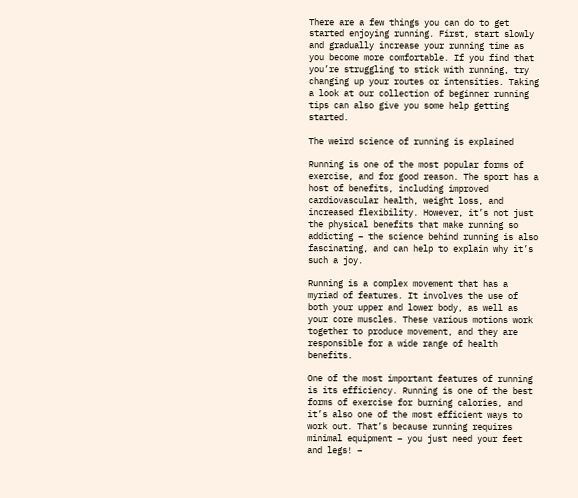There are a few things you can do to get started enjoying running. First, start slowly and gradually increase your running time as you become more comfortable. If you find that you’re struggling to stick with running, try changing up your routes or intensities. Taking a look at our collection of beginner running tips can also give you some help getting started.

The weird science of running is explained

Running is one of the most popular forms of exercise, and for good reason. The sport has a host of benefits, including improved cardiovascular health, weight loss, and increased flexibility. However, it’s not just the physical benefits that make running so addicting – the science behind running is also fascinating, and can help to explain why it’s such a joy.

Running is a complex movement that has a myriad of features. It involves the use of both your upper and lower body, as well as your core muscles. These various motions work together to produce movement, and they are responsible for a wide range of health benefits.

One of the most important features of running is its efficiency. Running is one of the best forms of exercise for burning calories, and it’s also one of the most efficient ways to work out. That’s because running requires minimal equipment – you just need your feet and legs! –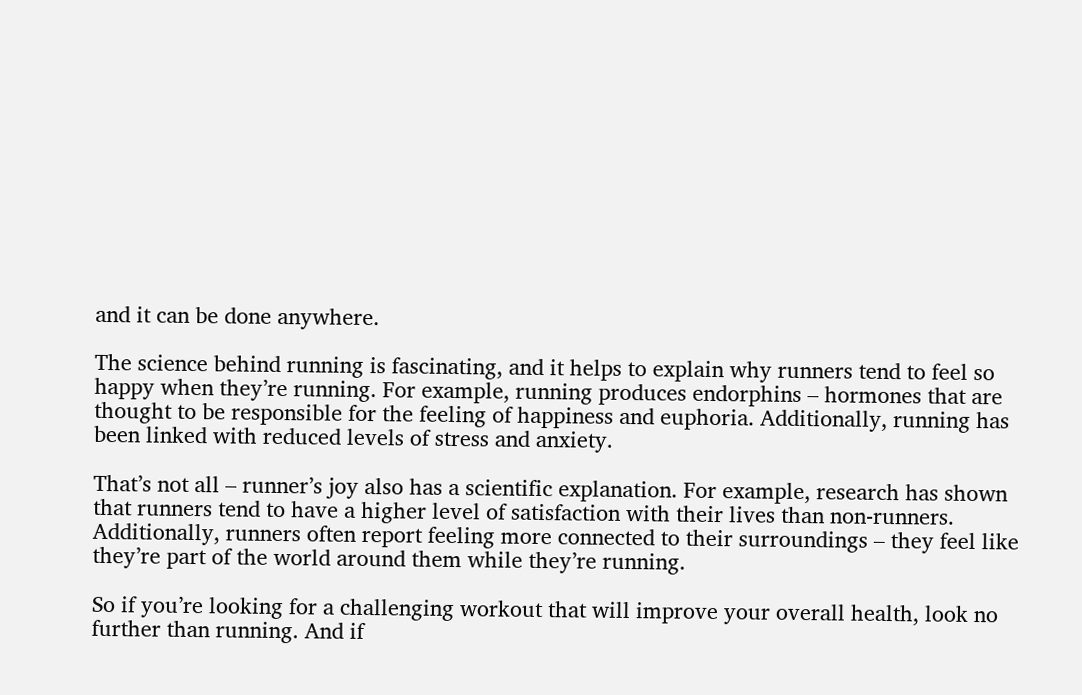and it can be done anywhere.

The science behind running is fascinating, and it helps to explain why runners tend to feel so happy when they’re running. For example, running produces endorphins – hormones that are thought to be responsible for the feeling of happiness and euphoria. Additionally, running has been linked with reduced levels of stress and anxiety.

That’s not all – runner’s joy also has a scientific explanation. For example, research has shown that runners tend to have a higher level of satisfaction with their lives than non-runners. Additionally, runners often report feeling more connected to their surroundings – they feel like they’re part of the world around them while they’re running.

So if you’re looking for a challenging workout that will improve your overall health, look no further than running. And if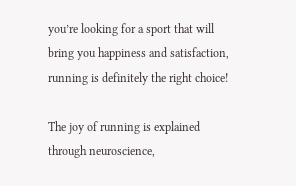you’re looking for a sport that will bring you happiness and satisfaction, running is definitely the right choice!

The joy of running is explained through neuroscience,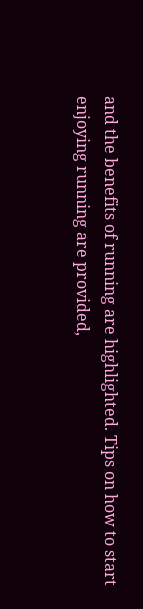and the benefits of running are highlighted. Tips on how to start enjoying running are provided,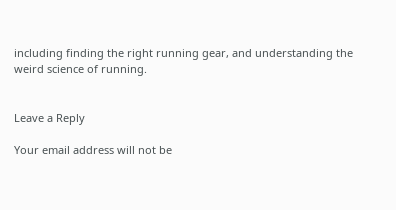including finding the right running gear, and understanding the weird science of running.


Leave a Reply

Your email address will not be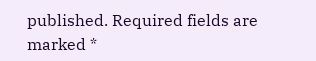published. Required fields are marked *